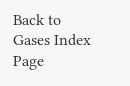Back to Gases Index Page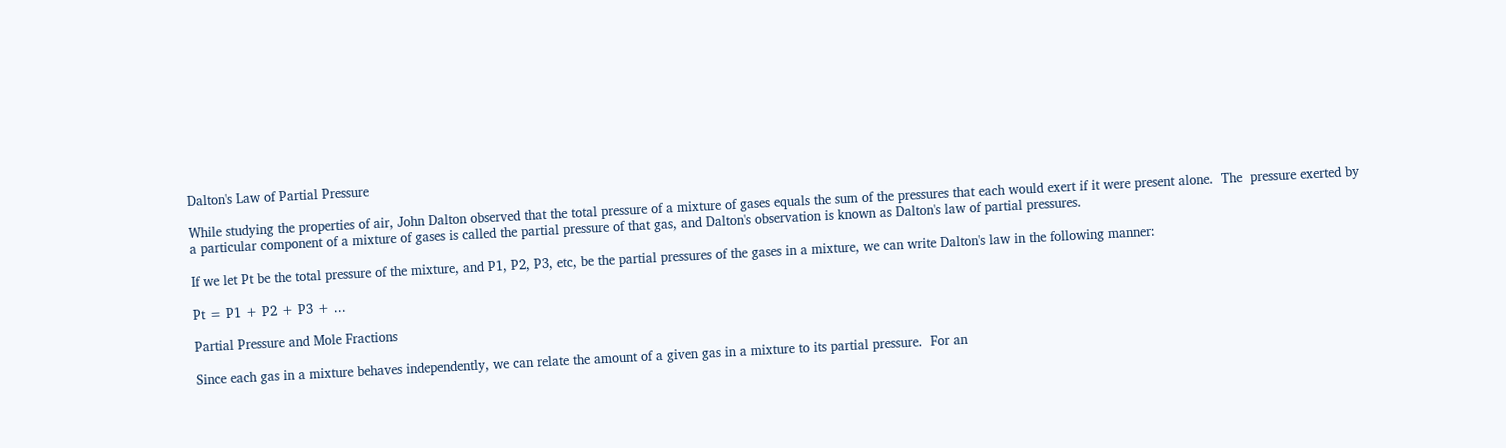Dalton's Law of Partial Pressure

While studying the properties of air, John Dalton observed that the total pressure of a mixture of gases equals the sum of the pressures that each would exert if it were present alone.  The  pressure exerted by a particular component of a mixture of gases is called the partial pressure of that gas, and Dalton's observation is known as Dalton's law of partial pressures.

If we let Pt be the total pressure of the mixture, and P1, P2, P3, etc, be the partial pressures of the gases in a mixture, we can write Dalton's law in the following manner:

Pt = P1 + P2 + P3 + ...

Partial Pressure and Mole Fractions

Since each gas in a mixture behaves independently, we can relate the amount of a given gas in a mixture to its partial pressure.  For an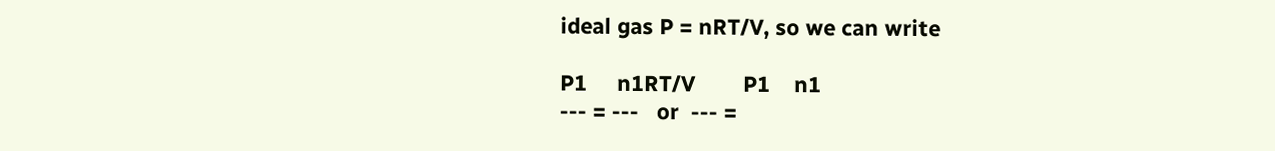ideal gas P = nRT/V, so we can write

P1     n1RT/V        P1    n1
--- = ---   or  --- =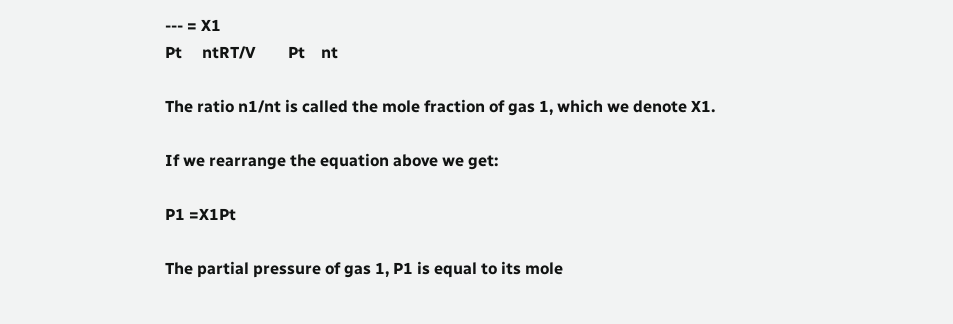--- = X1
Pt     ntRT/V        Pt    nt

The ratio n1/nt is called the mole fraction of gas 1, which we denote X1.

If we rearrange the equation above we get:

P1 =X1Pt

The partial pressure of gas 1, P1 is equal to its mole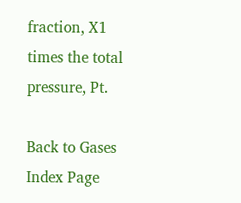fraction, X1 times the total pressure, Pt.

Back to Gases Index Page